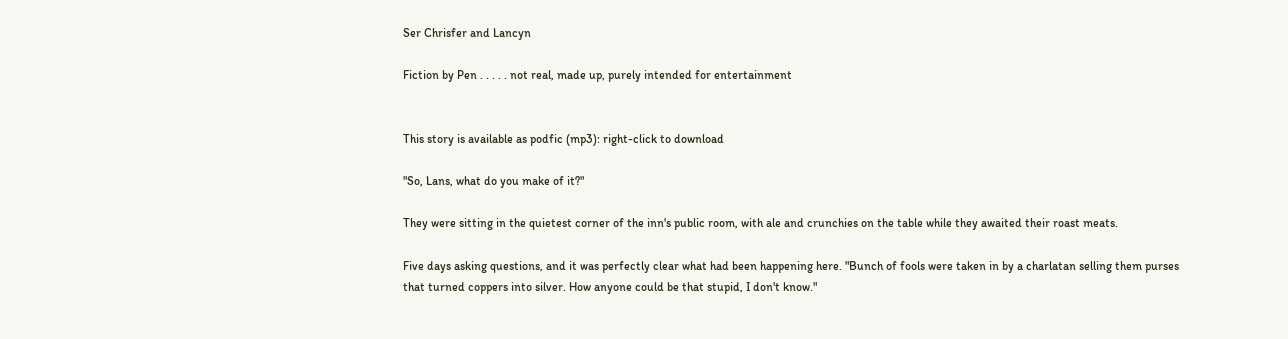Ser Chrisfer and Lancyn

Fiction by Pen . . . . . not real, made up, purely intended for entertainment


This story is available as podfic (mp3): right-click to download

"So, Lans, what do you make of it?"

They were sitting in the quietest corner of the inn's public room, with ale and crunchies on the table while they awaited their roast meats.

Five days asking questions, and it was perfectly clear what had been happening here. "Bunch of fools were taken in by a charlatan selling them purses that turned coppers into silver. How anyone could be that stupid, I don't know."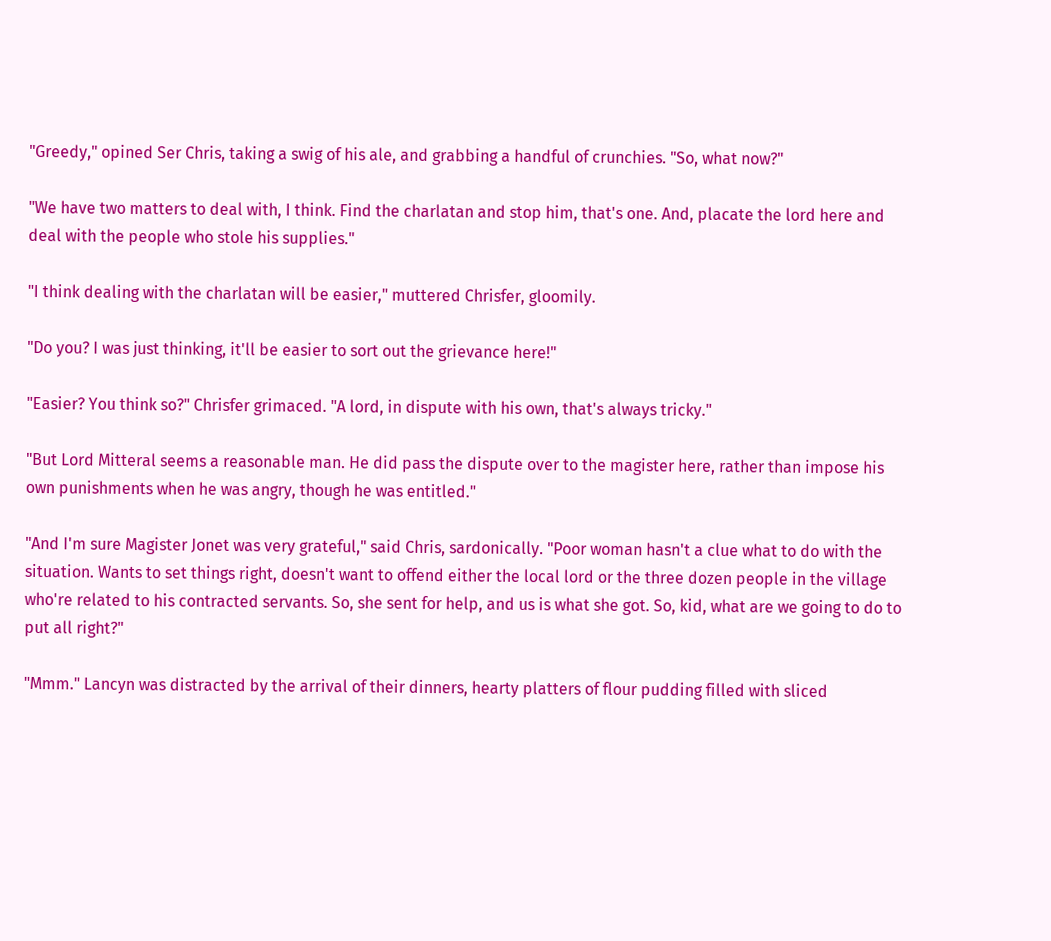"Greedy," opined Ser Chris, taking a swig of his ale, and grabbing a handful of crunchies. "So, what now?"

"We have two matters to deal with, I think. Find the charlatan and stop him, that's one. And, placate the lord here and deal with the people who stole his supplies."

"I think dealing with the charlatan will be easier," muttered Chrisfer, gloomily.

"Do you? I was just thinking, it'll be easier to sort out the grievance here!"

"Easier? You think so?" Chrisfer grimaced. "A lord, in dispute with his own, that's always tricky."

"But Lord Mitteral seems a reasonable man. He did pass the dispute over to the magister here, rather than impose his own punishments when he was angry, though he was entitled."

"And I'm sure Magister Jonet was very grateful," said Chris, sardonically. "Poor woman hasn't a clue what to do with the situation. Wants to set things right, doesn't want to offend either the local lord or the three dozen people in the village who're related to his contracted servants. So, she sent for help, and us is what she got. So, kid, what are we going to do to put all right?"

"Mmm." Lancyn was distracted by the arrival of their dinners, hearty platters of flour pudding filled with sliced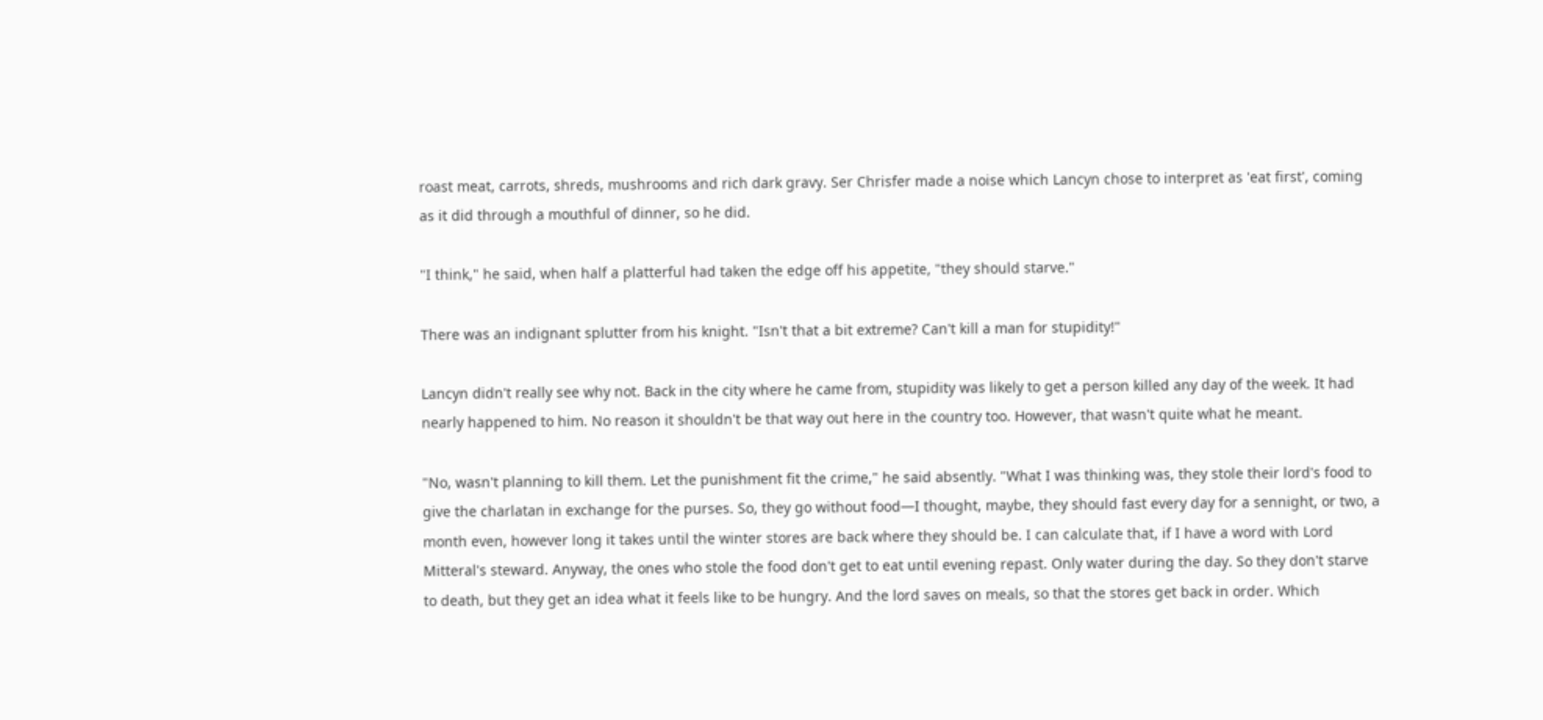roast meat, carrots, shreds, mushrooms and rich dark gravy. Ser Chrisfer made a noise which Lancyn chose to interpret as 'eat first', coming as it did through a mouthful of dinner, so he did.

"I think," he said, when half a platterful had taken the edge off his appetite, "they should starve."

There was an indignant splutter from his knight. "Isn't that a bit extreme? Can't kill a man for stupidity!"

Lancyn didn't really see why not. Back in the city where he came from, stupidity was likely to get a person killed any day of the week. It had nearly happened to him. No reason it shouldn't be that way out here in the country too. However, that wasn't quite what he meant.

"No, wasn't planning to kill them. Let the punishment fit the crime," he said absently. "What I was thinking was, they stole their lord's food to give the charlatan in exchange for the purses. So, they go without food—I thought, maybe, they should fast every day for a sennight, or two, a month even, however long it takes until the winter stores are back where they should be. I can calculate that, if I have a word with Lord Mitteral's steward. Anyway, the ones who stole the food don't get to eat until evening repast. Only water during the day. So they don't starve to death, but they get an idea what it feels like to be hungry. And the lord saves on meals, so that the stores get back in order. Which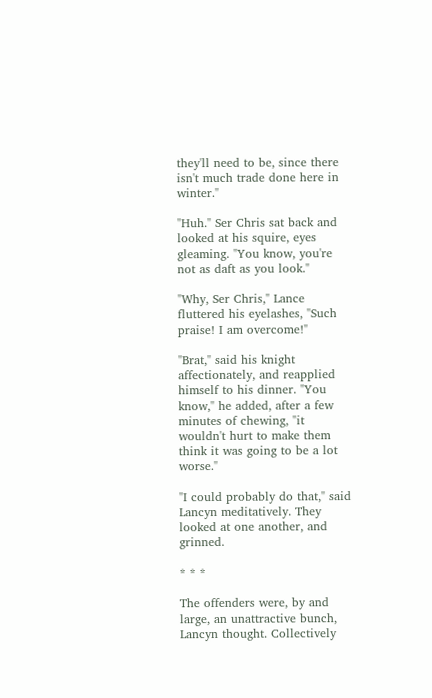they'll need to be, since there isn't much trade done here in winter."

"Huh." Ser Chris sat back and looked at his squire, eyes gleaming. "You know, you're not as daft as you look."

"Why, Ser Chris," Lance fluttered his eyelashes, "Such praise! I am overcome!"

"Brat," said his knight affectionately, and reapplied himself to his dinner. "You know," he added, after a few minutes of chewing, "it wouldn't hurt to make them think it was going to be a lot worse."

"I could probably do that," said Lancyn meditatively. They looked at one another, and grinned.

* * *

The offenders were, by and large, an unattractive bunch, Lancyn thought. Collectively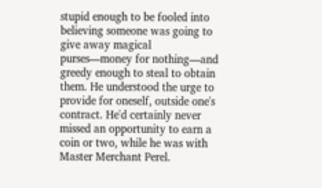stupid enough to be fooled into believing someone was going to give away magical purses—money for nothing—and greedy enough to steal to obtain them. He understood the urge to provide for oneself, outside one's contract. He'd certainly never missed an opportunity to earn a coin or two, while he was with Master Merchant Perel.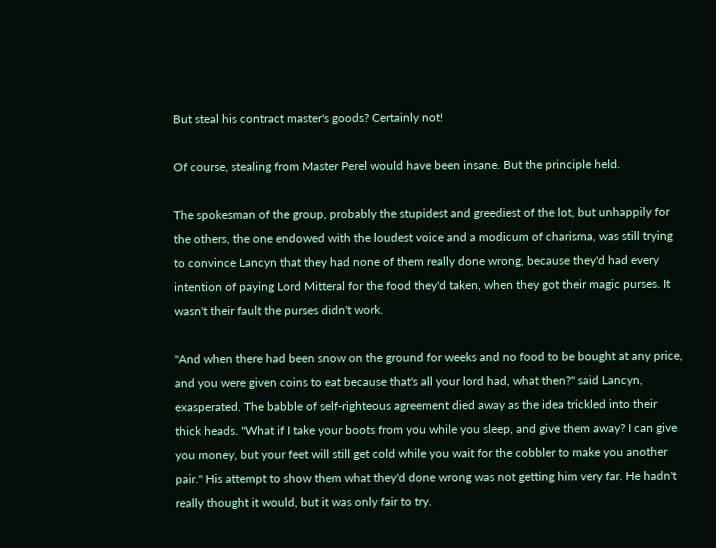But steal his contract master's goods? Certainly not!

Of course, stealing from Master Perel would have been insane. But the principle held.

The spokesman of the group, probably the stupidest and greediest of the lot, but unhappily for the others, the one endowed with the loudest voice and a modicum of charisma, was still trying to convince Lancyn that they had none of them really done wrong, because they'd had every intention of paying Lord Mitteral for the food they'd taken, when they got their magic purses. It wasn't their fault the purses didn't work.

"And when there had been snow on the ground for weeks and no food to be bought at any price, and you were given coins to eat because that's all your lord had, what then?" said Lancyn, exasperated. The babble of self-righteous agreement died away as the idea trickled into their thick heads. "What if I take your boots from you while you sleep, and give them away? I can give you money, but your feet will still get cold while you wait for the cobbler to make you another pair." His attempt to show them what they'd done wrong was not getting him very far. He hadn't really thought it would, but it was only fair to try.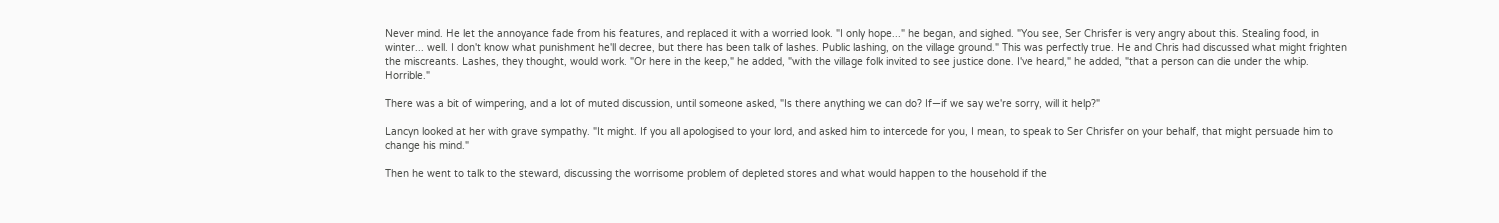Never mind. He let the annoyance fade from his features, and replaced it with a worried look. "I only hope..." he began, and sighed. "You see, Ser Chrisfer is very angry about this. Stealing food, in winter... well. I don't know what punishment he'll decree, but there has been talk of lashes. Public lashing, on the village ground." This was perfectly true. He and Chris had discussed what might frighten the miscreants. Lashes, they thought, would work. "Or here in the keep," he added, "with the village folk invited to see justice done. I've heard," he added, "that a person can die under the whip. Horrible."

There was a bit of wimpering, and a lot of muted discussion, until someone asked, "Is there anything we can do? If—if we say we're sorry, will it help?"

Lancyn looked at her with grave sympathy. "It might. If you all apologised to your lord, and asked him to intercede for you, I mean, to speak to Ser Chrisfer on your behalf, that might persuade him to change his mind."

Then he went to talk to the steward, discussing the worrisome problem of depleted stores and what would happen to the household if the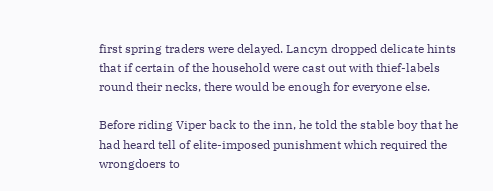first spring traders were delayed. Lancyn dropped delicate hints that if certain of the household were cast out with thief-labels round their necks, there would be enough for everyone else.

Before riding Viper back to the inn, he told the stable boy that he had heard tell of elite-imposed punishment which required the wrongdoers to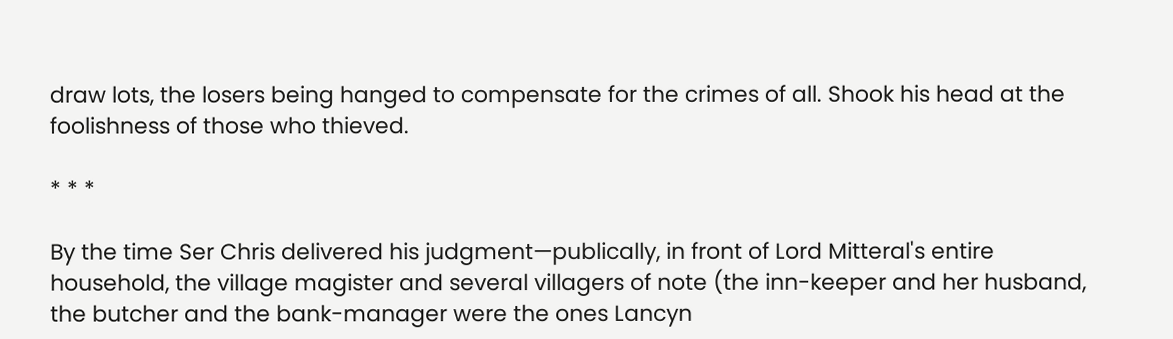draw lots, the losers being hanged to compensate for the crimes of all. Shook his head at the foolishness of those who thieved.

* * *

By the time Ser Chris delivered his judgment—publically, in front of Lord Mitteral's entire household, the village magister and several villagers of note (the inn-keeper and her husband, the butcher and the bank-manager were the ones Lancyn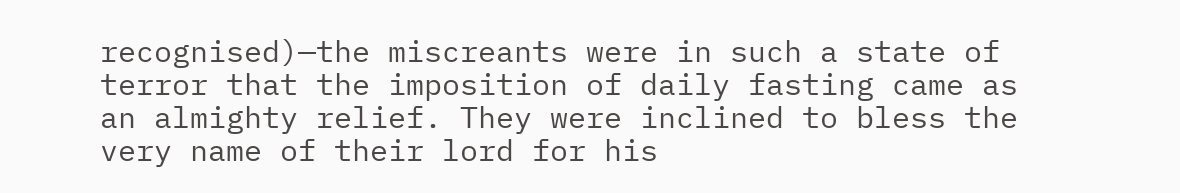recognised)—the miscreants were in such a state of terror that the imposition of daily fasting came as an almighty relief. They were inclined to bless the very name of their lord for his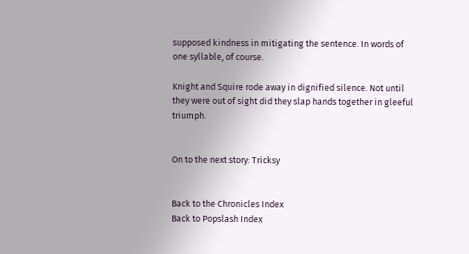supposed kindness in mitigating the sentence. In words of one syllable, of course.

Knight and Squire rode away in dignified silence. Not until they were out of sight did they slap hands together in gleeful triumph.


On to the next story: Tricksy


Back to the Chronicles Index
Back to Popslash Index